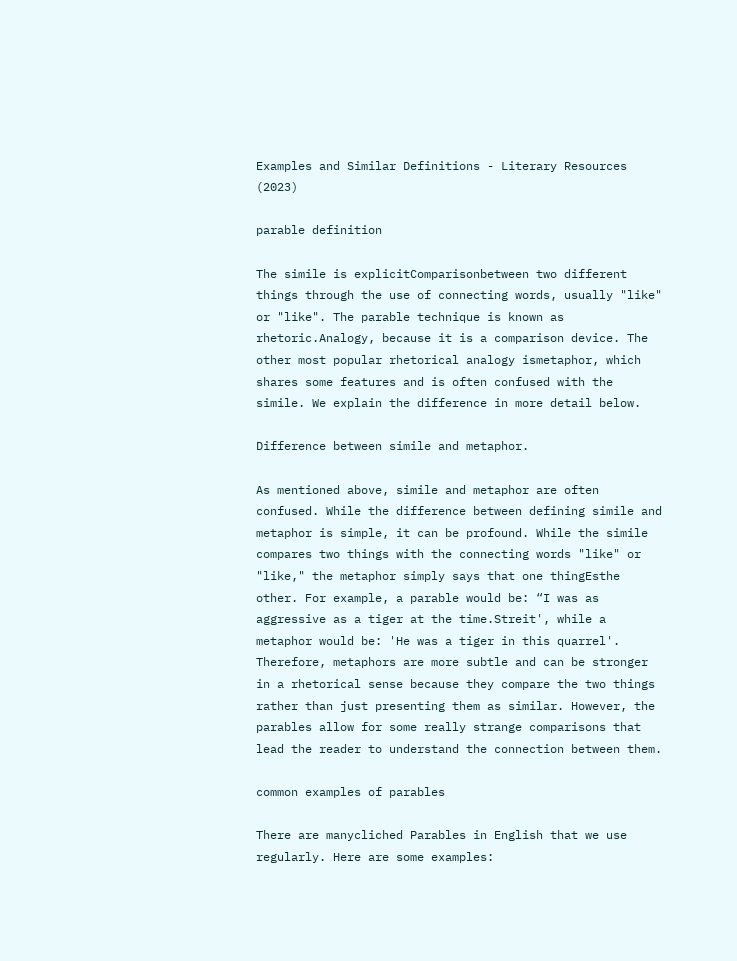Examples and Similar Definitions - Literary Resources (2023)

parable definition

The simile is explicitComparisonbetween two different things through the use of connecting words, usually "like" or "like". The parable technique is known as rhetoric.Analogy, because it is a comparison device. The other most popular rhetorical analogy ismetaphor, which shares some features and is often confused with the simile. We explain the difference in more detail below.

Difference between simile and metaphor.

As mentioned above, simile and metaphor are often confused. While the difference between defining simile and metaphor is simple, it can be profound. While the simile compares two things with the connecting words "like" or "like," the metaphor simply says that one thingEsthe other. For example, a parable would be: “I was as aggressive as a tiger at the time.Streit', while a metaphor would be: 'He was a tiger in this quarrel'. Therefore, metaphors are more subtle and can be stronger in a rhetorical sense because they compare the two things rather than just presenting them as similar. However, the parables allow for some really strange comparisons that lead the reader to understand the connection between them.

common examples of parables

There are manycliched Parables in English that we use regularly. Here are some examples: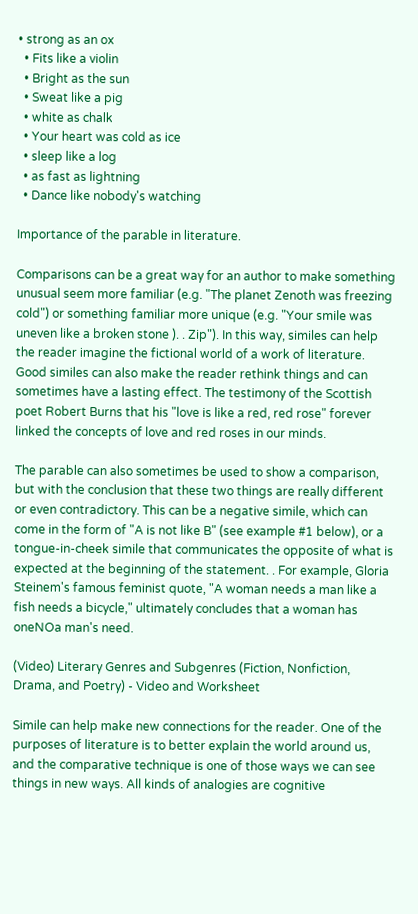• strong as an ox
  • Fits like a violin
  • Bright as the sun
  • Sweat like a pig
  • white as chalk
  • Your heart was cold as ice
  • sleep like a log
  • as fast as lightning
  • Dance like nobody's watching

Importance of the parable in literature.

Comparisons can be a great way for an author to make something unusual seem more familiar (e.g. "The planet Zenoth was freezing cold") or something familiar more unique (e.g. "Your smile was uneven like a broken stone ). . Zip"). In this way, similes can help the reader imagine the fictional world of a work of literature. Good similes can also make the reader rethink things and can sometimes have a lasting effect. The testimony of the Scottish poet Robert Burns that his "love is like a red, red rose" forever linked the concepts of love and red roses in our minds.

The parable can also sometimes be used to show a comparison, but with the conclusion that these two things are really different or even contradictory. This can be a negative simile, which can come in the form of "A is not like B" (see example #1 below), or a tongue-in-cheek simile that communicates the opposite of what is expected at the beginning of the statement. . For example, Gloria Steinem's famous feminist quote, "A woman needs a man like a fish needs a bicycle," ultimately concludes that a woman has oneNOa man's need.

(Video) Literary Genres and Subgenres (Fiction, Nonfiction, Drama, and Poetry) - Video and Worksheet

Simile can help make new connections for the reader. One of the purposes of literature is to better explain the world around us, and the comparative technique is one of those ways we can see things in new ways. All kinds of analogies are cognitive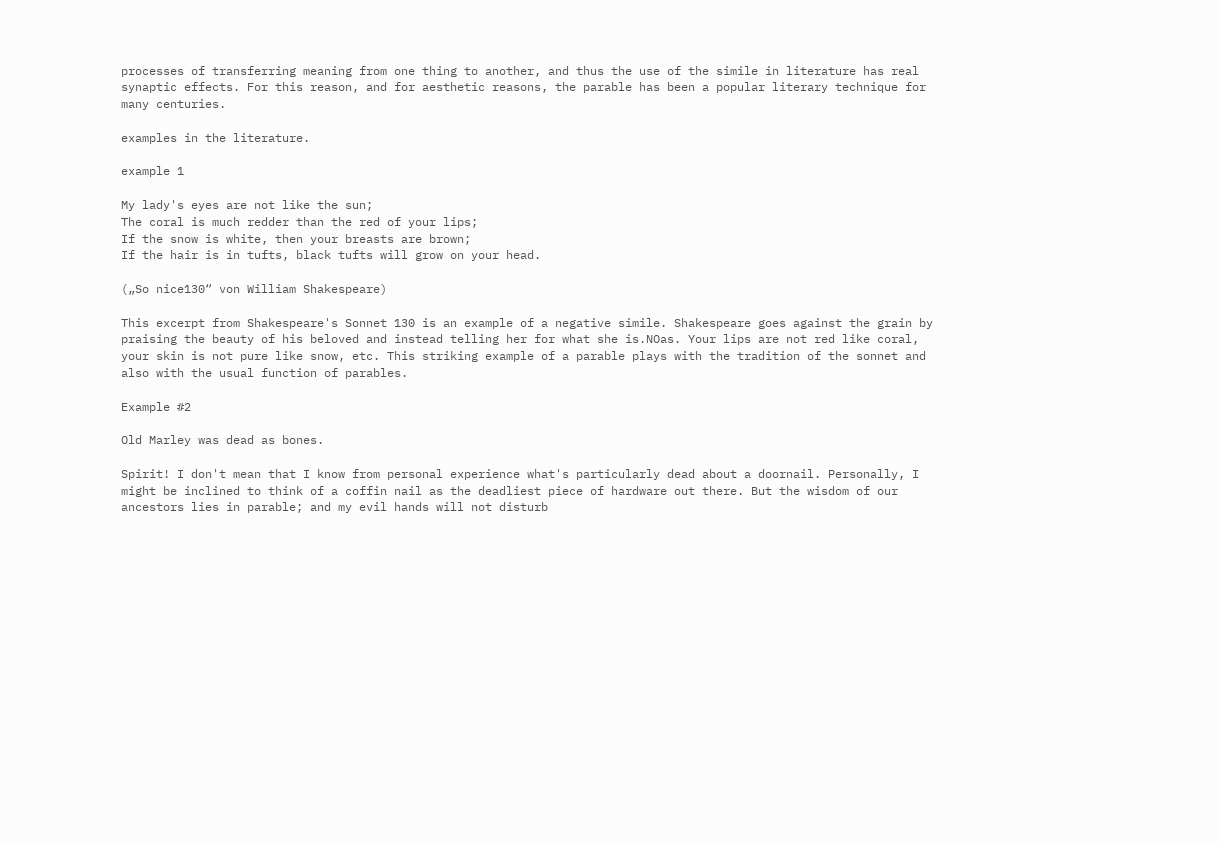processes of transferring meaning from one thing to another, and thus the use of the simile in literature has real synaptic effects. For this reason, and for aesthetic reasons, the parable has been a popular literary technique for many centuries.

examples in the literature.

example 1

My lady's eyes are not like the sun;
The coral is much redder than the red of your lips;
If the snow is white, then your breasts are brown;
If the hair is in tufts, black tufts will grow on your head.

(„So nice130“ von William Shakespeare)

This excerpt from Shakespeare's Sonnet 130 is an example of a negative simile. Shakespeare goes against the grain by praising the beauty of his beloved and instead telling her for what she is.NOas. Your lips are not red like coral, your skin is not pure like snow, etc. This striking example of a parable plays with the tradition of the sonnet and also with the usual function of parables.

Example #2

Old Marley was dead as bones.

Spirit! I don't mean that I know from personal experience what's particularly dead about a doornail. Personally, I might be inclined to think of a coffin nail as the deadliest piece of hardware out there. But the wisdom of our ancestors lies in parable; and my evil hands will not disturb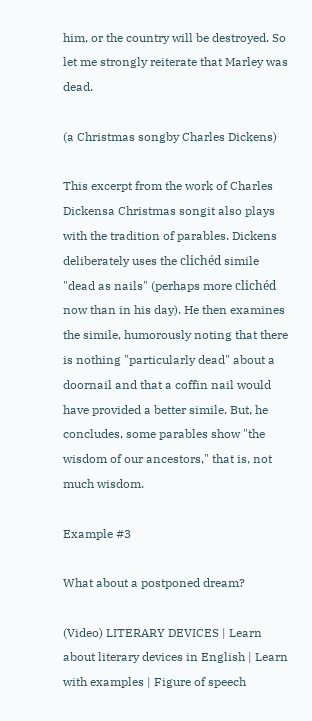him, or the country will be destroyed. So let me strongly reiterate that Marley was dead.

(a Christmas songby Charles Dickens)

This excerpt from the work of Charles Dickensa Christmas songit also plays with the tradition of parables. Dickens deliberately uses the clichéd simile "dead as nails" (perhaps more clichéd now than in his day). He then examines the simile, humorously noting that there is nothing "particularly dead" about a doornail and that a coffin nail would have provided a better simile. But, he concludes, some parables show "the wisdom of our ancestors," that is, not much wisdom.

Example #3

What about a postponed dream?

(Video) LITERARY DEVICES | Learn about literary devices in English | Learn with examples | Figure of speech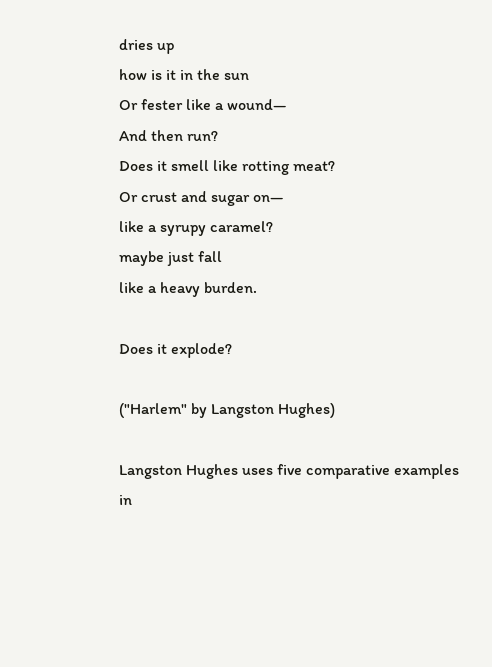dries up
how is it in the sun
Or fester like a wound—
And then run?
Does it smell like rotting meat?
Or crust and sugar on—
like a syrupy caramel?
maybe just fall
like a heavy burden.

Does it explode?

("Harlem" by Langston Hughes)

Langston Hughes uses five comparative examples in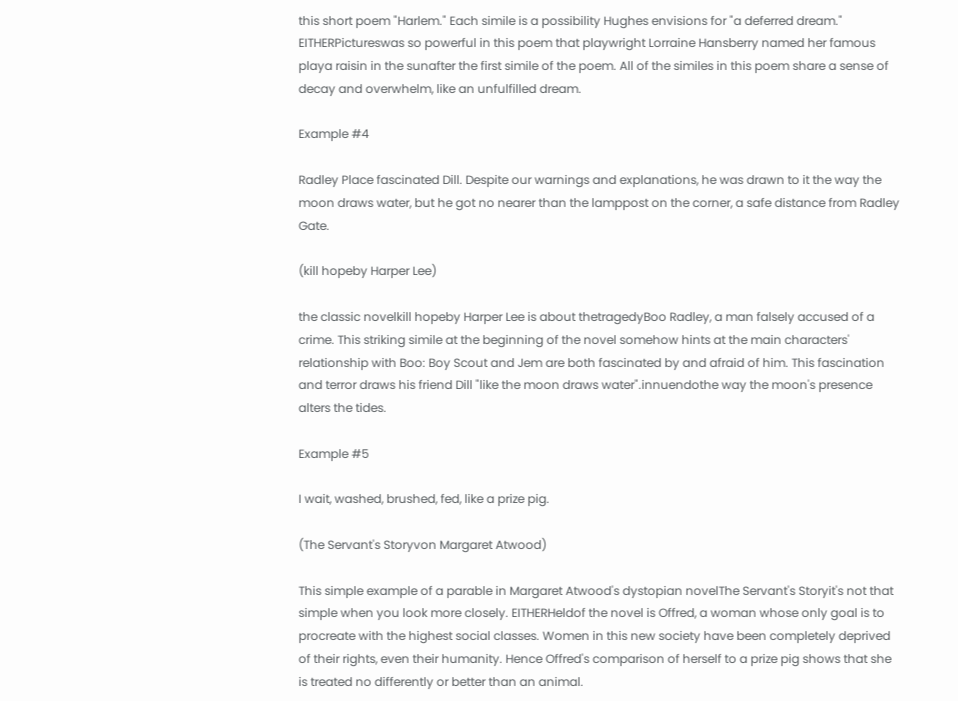this short poem "Harlem." Each simile is a possibility Hughes envisions for "a deferred dream." EITHERPictureswas so powerful in this poem that playwright Lorraine Hansberry named her famous playa raisin in the sunafter the first simile of the poem. All of the similes in this poem share a sense of decay and overwhelm, like an unfulfilled dream.

Example #4

Radley Place fascinated Dill. Despite our warnings and explanations, he was drawn to it the way the moon draws water, but he got no nearer than the lamppost on the corner, a safe distance from Radley Gate.

(kill hopeby Harper Lee)

the classic novelkill hopeby Harper Lee is about thetragedyBoo Radley, a man falsely accused of a crime. This striking simile at the beginning of the novel somehow hints at the main characters' relationship with Boo: Boy Scout and Jem are both fascinated by and afraid of him. This fascination and terror draws his friend Dill "like the moon draws water".innuendothe way the moon's presence alters the tides.

Example #5

I wait, washed, brushed, fed, like a prize pig.

(The Servant's Storyvon Margaret Atwood)

This simple example of a parable in Margaret Atwood's dystopian novelThe Servant's Storyit's not that simple when you look more closely. EITHERHeldof the novel is Offred, a woman whose only goal is to procreate with the highest social classes. Women in this new society have been completely deprived of their rights, even their humanity. Hence Offred's comparison of herself to a prize pig shows that she is treated no differently or better than an animal.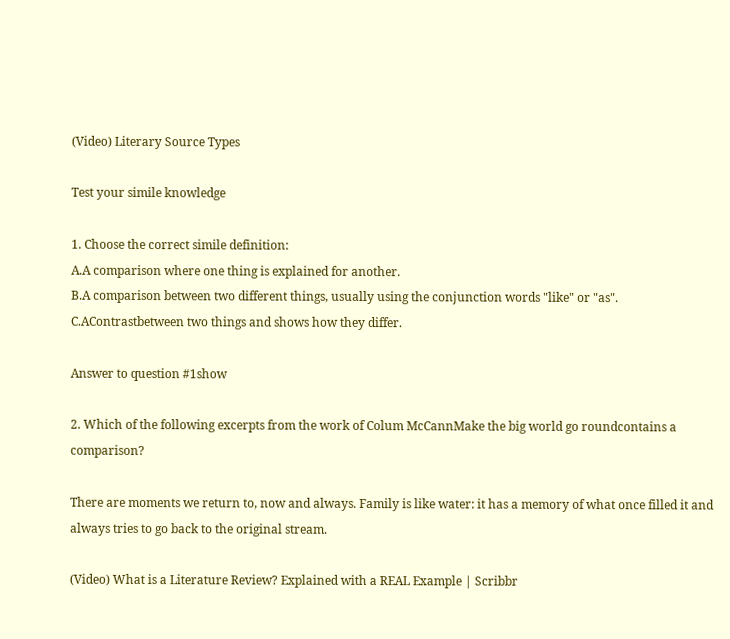(Video) Literary Source Types

Test your simile knowledge

1. Choose the correct simile definition:
A.A comparison where one thing is explained for another.
B.A comparison between two different things, usually using the conjunction words "like" or "as".
C.AContrastbetween two things and shows how they differ.

Answer to question #1show

2. Which of the following excerpts from the work of Colum McCannMake the big world go roundcontains a comparison?

There are moments we return to, now and always. Family is like water: it has a memory of what once filled it and always tries to go back to the original stream.

(Video) What is a Literature Review? Explained with a REAL Example | Scribbr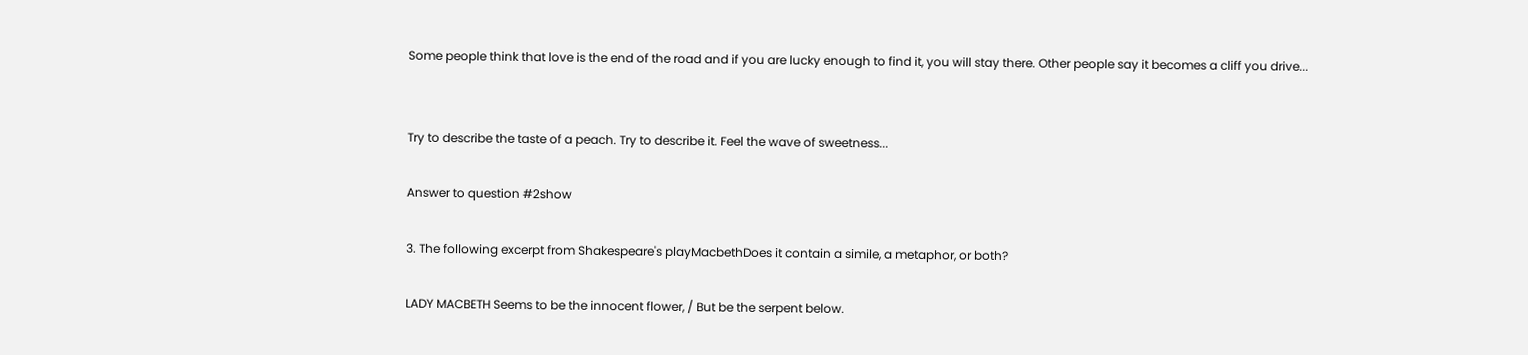Some people think that love is the end of the road and if you are lucky enough to find it, you will stay there. Other people say it becomes a cliff you drive...


Try to describe the taste of a peach. Try to describe it. Feel the wave of sweetness...

Answer to question #2show

3. The following excerpt from Shakespeare's playMacbethDoes it contain a simile, a metaphor, or both?

LADY MACBETH Seems to be the innocent flower, / But be the serpent below.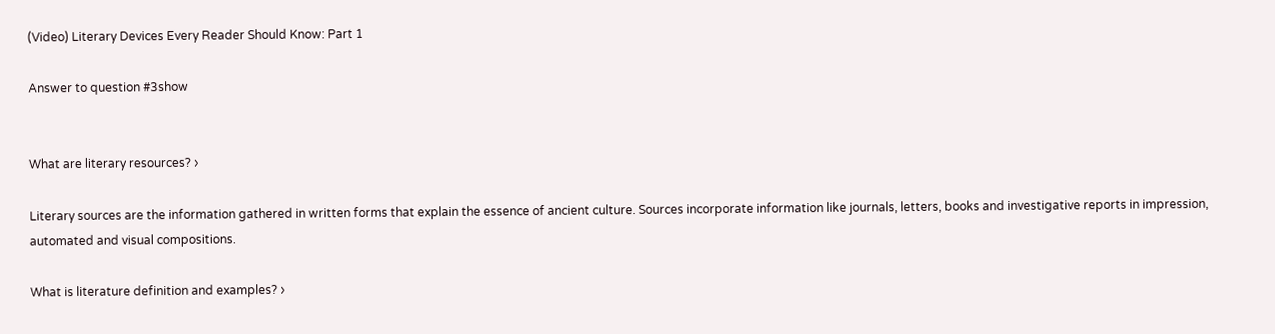(Video) Literary Devices Every Reader Should Know: Part 1

Answer to question #3show


What are literary resources? ›

Literary sources are the information gathered in written forms that explain the essence of ancient culture. Sources incorporate information like journals, letters, books and investigative reports in impression, automated and visual compositions.

What is literature definition and examples? ›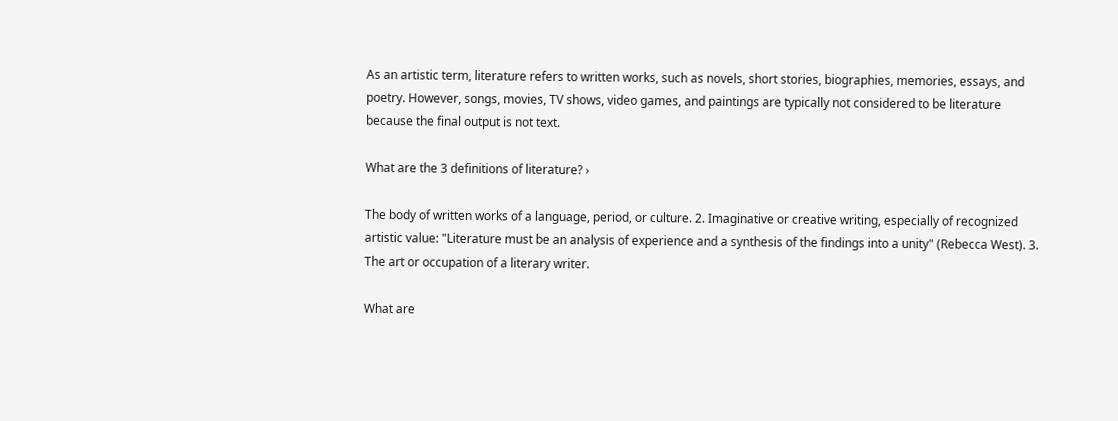As an artistic term, literature refers to written works, such as novels, short stories, biographies, memories, essays, and poetry. However, songs, movies, TV shows, video games, and paintings are typically not considered to be literature because the final output is not text.

What are the 3 definitions of literature? ›

The body of written works of a language, period, or culture. 2. Imaginative or creative writing, especially of recognized artistic value: "Literature must be an analysis of experience and a synthesis of the findings into a unity" (Rebecca West). 3. The art or occupation of a literary writer.

What are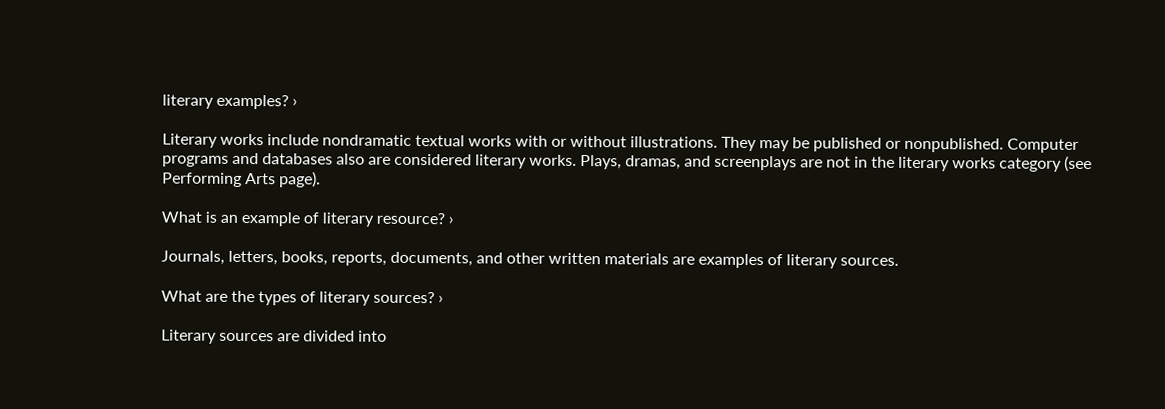literary examples? ›

Literary works include nondramatic textual works with or without illustrations. They may be published or nonpublished. Computer programs and databases also are considered literary works. Plays, dramas, and screenplays are not in the literary works category (see Performing Arts page).

What is an example of literary resource? ›

Journals, letters, books, reports, documents, and other written materials are examples of literary sources.

What are the types of literary sources? ›

Literary sources are divided into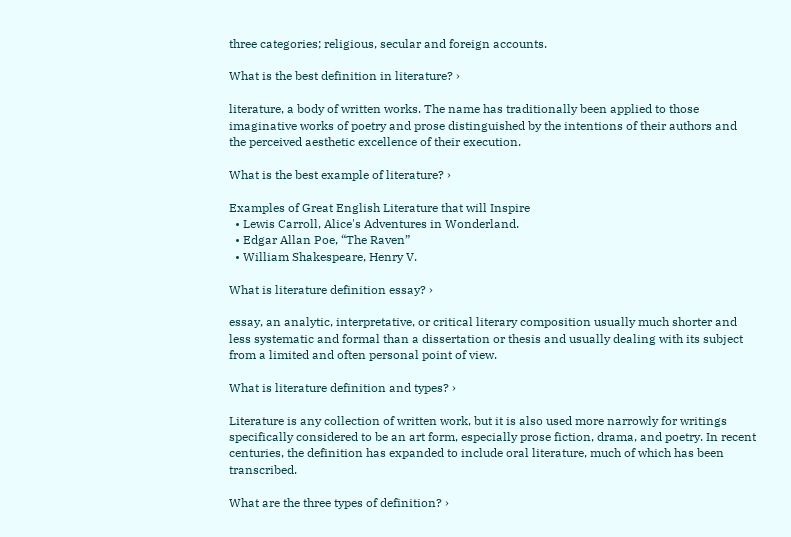three categories; religious, secular and foreign accounts.

What is the best definition in literature? ›

literature, a body of written works. The name has traditionally been applied to those imaginative works of poetry and prose distinguished by the intentions of their authors and the perceived aesthetic excellence of their execution.

What is the best example of literature? ›

Examples of Great English Literature that will Inspire
  • Lewis Carroll, Alice's Adventures in Wonderland.
  • Edgar Allan Poe, “The Raven”
  • William Shakespeare, Henry V.

What is literature definition essay? ›

essay, an analytic, interpretative, or critical literary composition usually much shorter and less systematic and formal than a dissertation or thesis and usually dealing with its subject from a limited and often personal point of view.

What is literature definition and types? ›

Literature is any collection of written work, but it is also used more narrowly for writings specifically considered to be an art form, especially prose fiction, drama, and poetry. In recent centuries, the definition has expanded to include oral literature, much of which has been transcribed.

What are the three types of definition? ›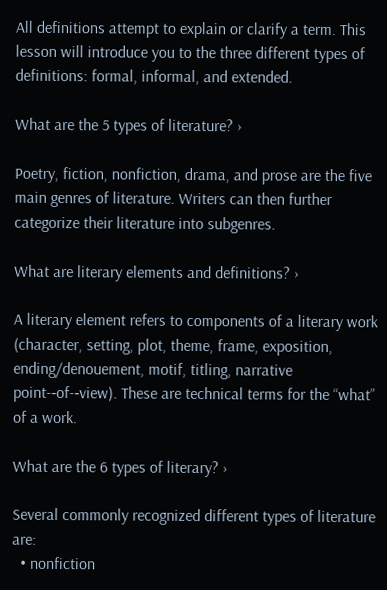All definitions attempt to explain or clarify a term. This lesson will introduce you to the three different types of definitions: formal, informal, and extended.

What are the 5 types of literature? ›

Poetry, fiction, nonfiction, drama, and prose are the five main genres of literature. Writers can then further categorize their literature into subgenres.

What are literary elements and definitions? ›

A literary element refers to components of a literary work (character, setting, plot, theme, frame, exposition, ending/denouement, motif, titling, narrative point-‐of-‐view). These are technical terms for the “what” of a work.

What are the 6 types of literary? ›

Several commonly recognized different types of literature are:
  • nonfiction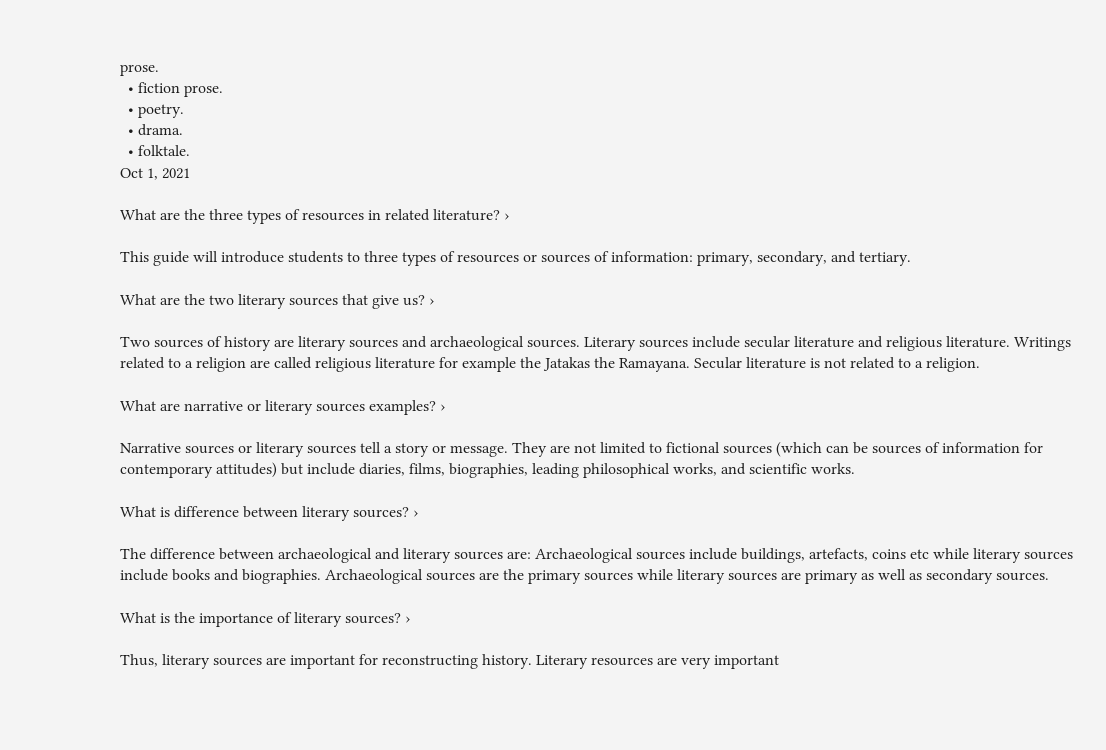prose.
  • fiction prose.
  • poetry.
  • drama.
  • folktale.
Oct 1, 2021

What are the three types of resources in related literature? ›

This guide will introduce students to three types of resources or sources of information: primary, secondary, and tertiary.

What are the two literary sources that give us? ›

Two sources of history are literary sources and archaeological sources. Literary sources include secular literature and religious literature. Writings related to a religion are called religious literature for example the Jatakas the Ramayana. Secular literature is not related to a religion.

What are narrative or literary sources examples? ›

Narrative sources or literary sources tell a story or message. They are not limited to fictional sources (which can be sources of information for contemporary attitudes) but include diaries, films, biographies, leading philosophical works, and scientific works.

What is difference between literary sources? ›

The difference between archaeological and literary sources are: Archaeological sources include buildings, artefacts, coins etc while literary sources include books and biographies. Archaeological sources are the primary sources while literary sources are primary as well as secondary sources.

What is the importance of literary sources? ›

Thus, literary sources are important for reconstructing history. Literary resources are very important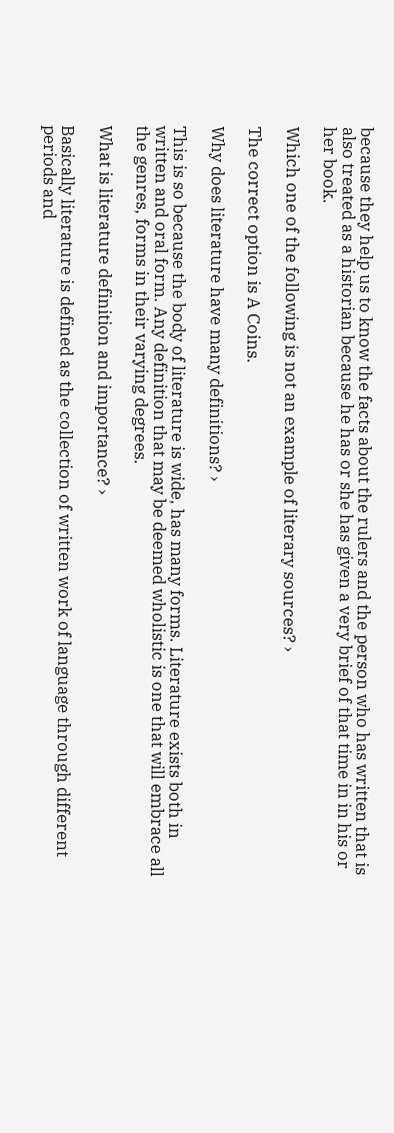because they help us to know the facts about the rulers and the person who has written that is also treated as a historian because he has or she has given a very brief of that time in in his or her book.

Which one of the following is not an example of literary sources? ›

The correct option is A Coins.

Why does literature have many definitions? ›

This is so because the body of literature is wide, has many forms. Literature exists both in written and oral form. Any definition that may be deemed wholistic is one that will embrace all the genres, forms in their varying degrees.

What is literature definition and importance? ›

Basically literature is defined as the collection of written work of language through different periods and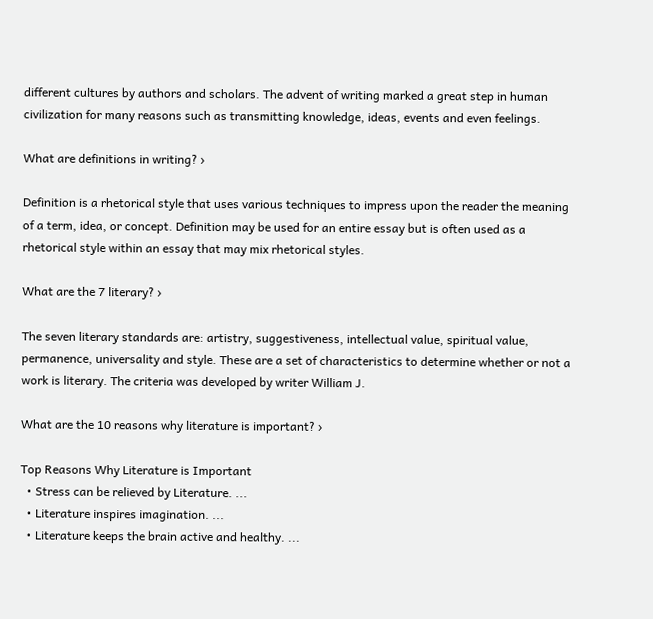different cultures by authors and scholars. The advent of writing marked a great step in human civilization for many reasons such as transmitting knowledge, ideas, events and even feelings.

What are definitions in writing? ›

Definition is a rhetorical style that uses various techniques to impress upon the reader the meaning of a term, idea, or concept. Definition may be used for an entire essay but is often used as a rhetorical style within an essay that may mix rhetorical styles.

What are the 7 literary? ›

The seven literary standards are: artistry, suggestiveness, intellectual value, spiritual value, permanence, universality and style. These are a set of characteristics to determine whether or not a work is literary. The criteria was developed by writer William J.

What are the 10 reasons why literature is important? ›

Top Reasons Why Literature is Important
  • Stress can be relieved by Literature. ...
  • Literature inspires imagination. ...
  • Literature keeps the brain active and healthy. ...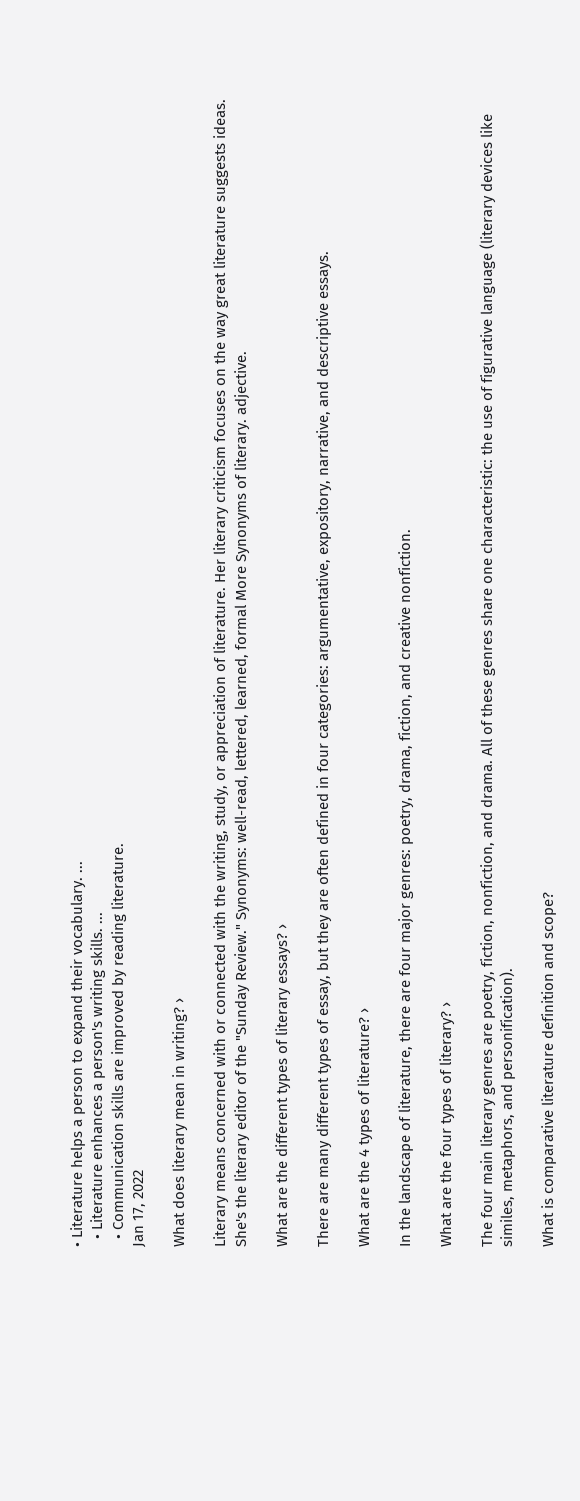• Literature helps a person to expand their vocabulary. ...
  • Literature enhances a person's writing skills. ...
  • Communication skills are improved by reading literature.
Jan 17, 2022

What does literary mean in writing? ›

Literary means concerned with or connected with the writing, study, or appreciation of literature. Her literary criticism focuses on the way great literature suggests ideas. She's the literary editor of the "Sunday Review." Synonyms: well-read, lettered, learned, formal More Synonyms of literary. adjective.

What are the different types of literary essays? ›

There are many different types of essay, but they are often defined in four categories: argumentative, expository, narrative, and descriptive essays.

What are the 4 types of literature? ›

In the landscape of literature, there are four major genres: poetry, drama, fiction, and creative nonfiction.

What are the four types of literary? ›

The four main literary genres are poetry, fiction, nonfiction, and drama. All of these genres share one characteristic: the use of figurative language (literary devices like similes, metaphors, and personification).

What is comparative literature definition and scope?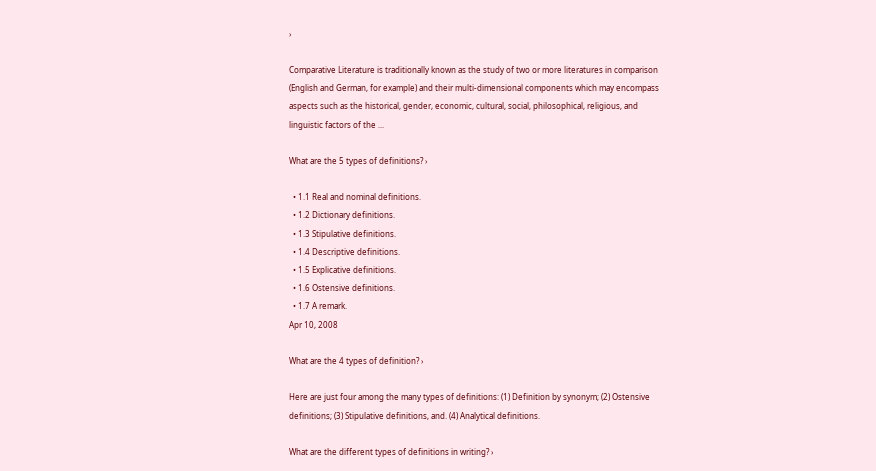›

Comparative Literature is traditionally known as the study of two or more literatures in comparison (English and German, for example) and their multi-dimensional components which may encompass aspects such as the historical, gender, economic, cultural, social, philosophical, religious, and linguistic factors of the ...

What are the 5 types of definitions? ›

  • 1.1 Real and nominal definitions.
  • 1.2 Dictionary definitions.
  • 1.3 Stipulative definitions.
  • 1.4 Descriptive definitions.
  • 1.5 Explicative definitions.
  • 1.6 Ostensive definitions.
  • 1.7 A remark.
Apr 10, 2008

What are the 4 types of definition? ›

Here are just four among the many types of definitions: (1) Definition by synonym; (2) Ostensive definitions; (3) Stipulative definitions, and. (4) Analytical definitions.

What are the different types of definitions in writing? ›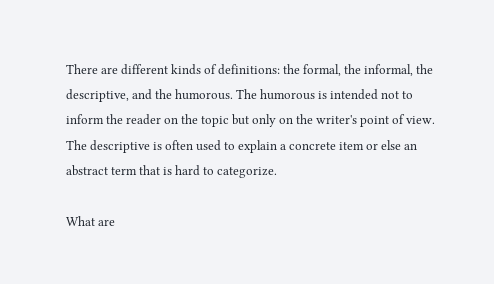There are different kinds of definitions: the formal, the informal, the descriptive, and the humorous. The humorous is intended not to inform the reader on the topic but only on the writer's point of view. The descriptive is often used to explain a concrete item or else an abstract term that is hard to categorize.

What are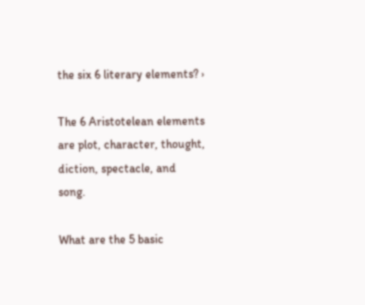the six 6 literary elements? ›

The 6 Aristotelean elements are plot, character, thought, diction, spectacle, and song.

What are the 5 basic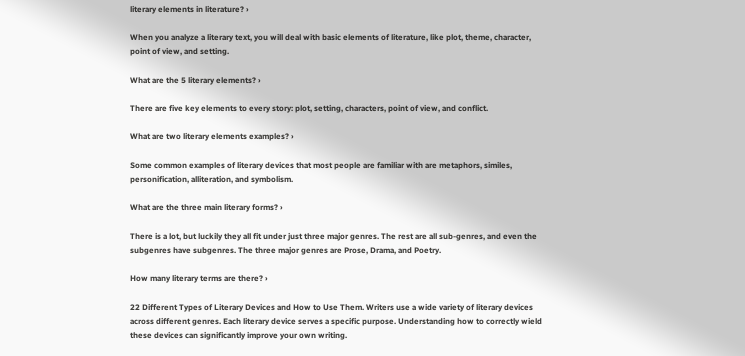literary elements in literature? ›

When you analyze a literary text, you will deal with basic elements of literature, like plot, theme, character, point of view, and setting.

What are the 5 literary elements? ›

There are five key elements to every story: plot, setting, characters, point of view, and conflict.

What are two literary elements examples? ›

Some common examples of literary devices that most people are familiar with are metaphors, similes, personification, alliteration, and symbolism.

What are the three main literary forms? ›

There is a lot, but luckily they all fit under just three major genres. The rest are all sub-genres, and even the subgenres have subgenres. The three major genres are Prose, Drama, and Poetry.

How many literary terms are there? ›

22 Different Types of Literary Devices and How to Use Them. Writers use a wide variety of literary devices across different genres. Each literary device serves a specific purpose. Understanding how to correctly wield these devices can significantly improve your own writing.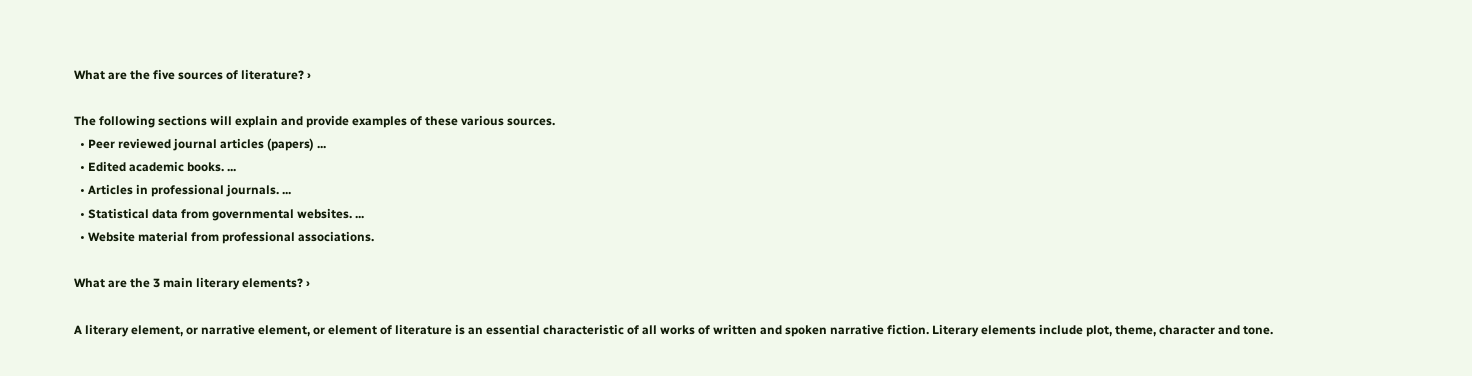What are the five sources of literature? ›

The following sections will explain and provide examples of these various sources.
  • Peer reviewed journal articles (papers) ...
  • Edited academic books. ...
  • Articles in professional journals. ...
  • Statistical data from governmental websites. ...
  • Website material from professional associations.

What are the 3 main literary elements? ›

A literary element, or narrative element, or element of literature is an essential characteristic of all works of written and spoken narrative fiction. Literary elements include plot, theme, character and tone.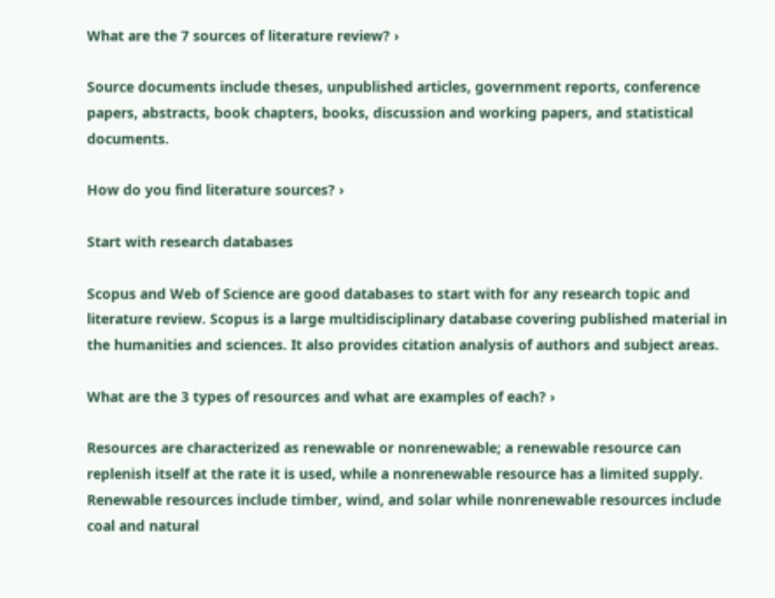What are the 7 sources of literature review? ›

Source documents include theses, unpublished articles, government reports, conference papers, abstracts, book chapters, books, discussion and working papers, and statistical documents.

How do you find literature sources? ›

Start with research databases

Scopus and Web of Science are good databases to start with for any research topic and literature review. Scopus is a large multidisciplinary database covering published material in the humanities and sciences. It also provides citation analysis of authors and subject areas.

What are the 3 types of resources and what are examples of each? ›

Resources are characterized as renewable or nonrenewable; a renewable resource can replenish itself at the rate it is used, while a nonrenewable resource has a limited supply. Renewable resources include timber, wind, and solar while nonrenewable resources include coal and natural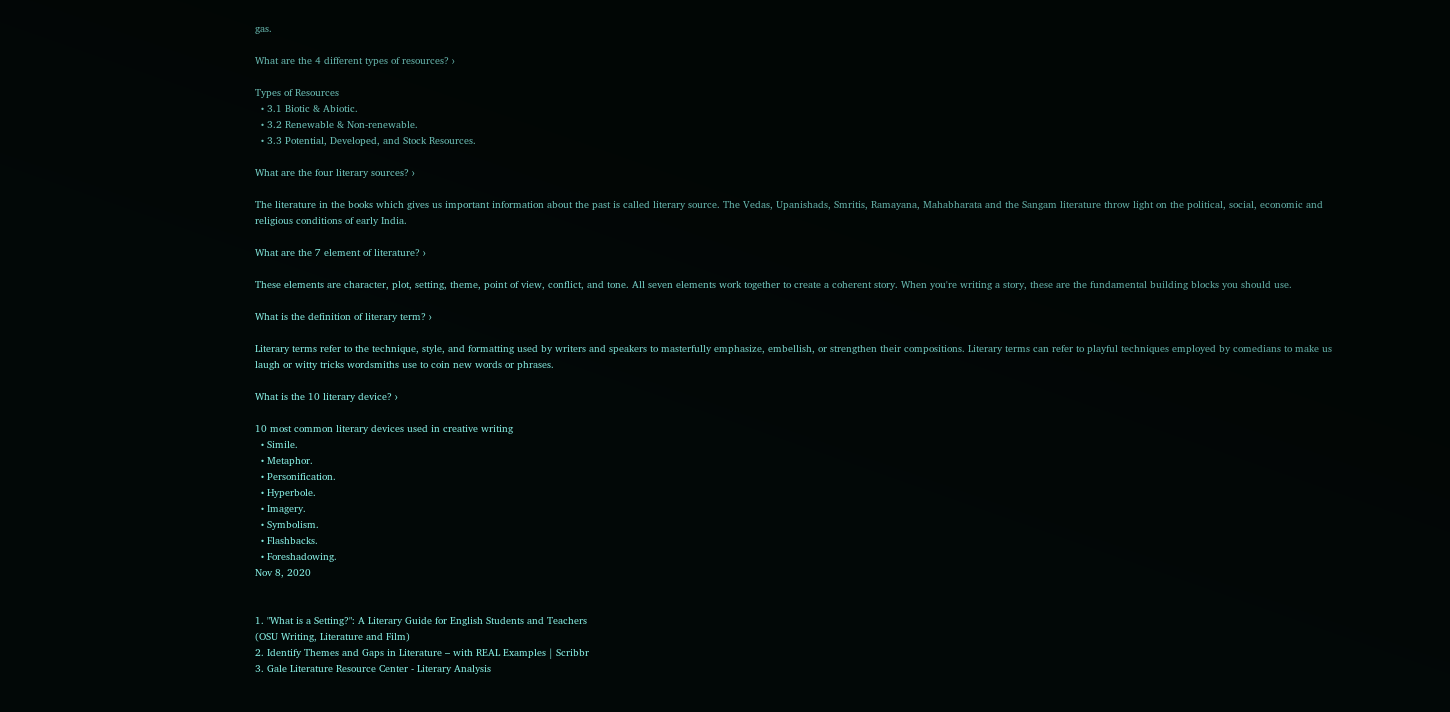gas.

What are the 4 different types of resources? ›

Types of Resources
  • 3.1 Biotic & Abiotic.
  • 3.2 Renewable & Non-renewable.
  • 3.3 Potential, Developed, and Stock Resources.

What are the four literary sources? ›

The literature in the books which gives us important information about the past is called literary source. The Vedas, Upanishads, Smritis, Ramayana, Mahabharata and the Sangam literature throw light on the political, social, economic and religious conditions of early India.

What are the 7 element of literature? ›

These elements are character, plot, setting, theme, point of view, conflict, and tone. All seven elements work together to create a coherent story. When you're writing a story, these are the fundamental building blocks you should use.

What is the definition of literary term? ›

Literary terms refer to the technique, style, and formatting used by writers and speakers to masterfully emphasize, embellish, or strengthen their compositions. Literary terms can refer to playful techniques employed by comedians to make us laugh or witty tricks wordsmiths use to coin new words or phrases.

What is the 10 literary device? ›

10 most common literary devices used in creative writing
  • Simile.
  • Metaphor.
  • Personification.
  • Hyperbole.
  • Imagery.
  • Symbolism.
  • Flashbacks.
  • Foreshadowing.
Nov 8, 2020


1. "What is a Setting?": A Literary Guide for English Students and Teachers
(OSU Writing, Literature and Film)
2. Identify Themes and Gaps in Literature – with REAL Examples | Scribbr
3. Gale Literature Resource Center - Literary Analysis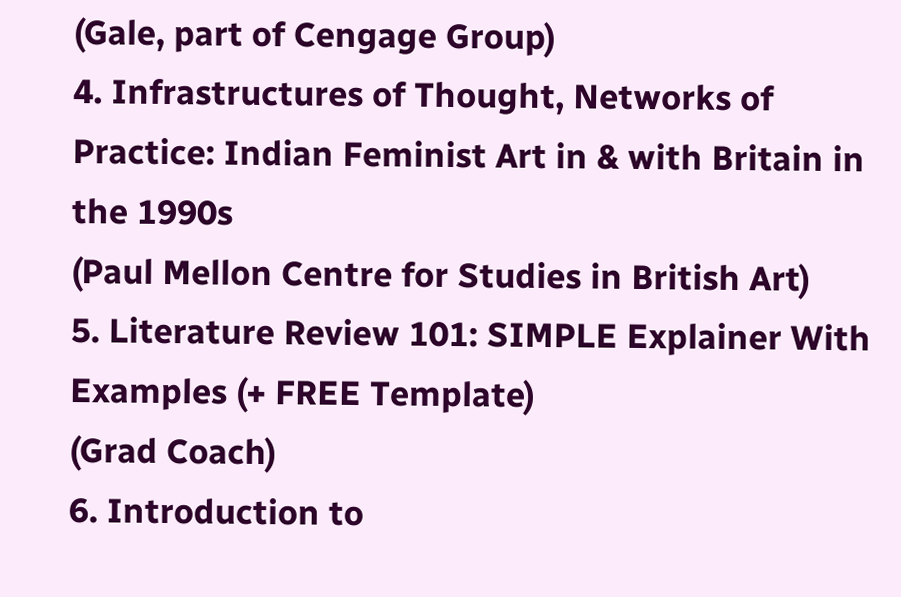(Gale, part of Cengage Group)
4. Infrastructures of Thought, Networks of Practice: Indian Feminist Art in & with Britain in the 1990s
(Paul Mellon Centre for Studies in British Art)
5. Literature Review 101: SIMPLE Explainer With Examples (+ FREE Template)
(Grad Coach)
6. Introduction to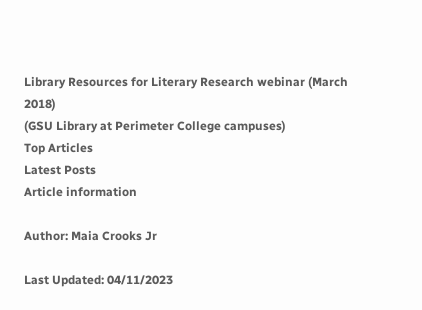Library Resources for Literary Research webinar (March 2018)
(GSU Library at Perimeter College campuses)
Top Articles
Latest Posts
Article information

Author: Maia Crooks Jr

Last Updated: 04/11/2023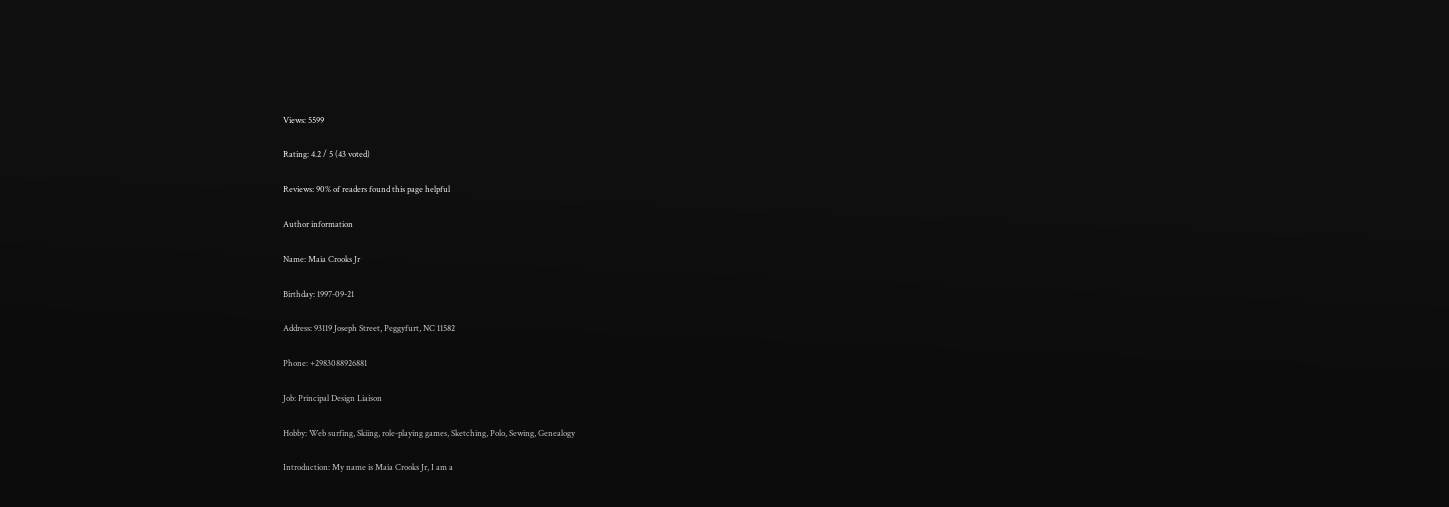Views: 5599

Rating: 4.2 / 5 (43 voted)

Reviews: 90% of readers found this page helpful

Author information

Name: Maia Crooks Jr

Birthday: 1997-09-21

Address: 93119 Joseph Street, Peggyfurt, NC 11582

Phone: +2983088926881

Job: Principal Design Liaison

Hobby: Web surfing, Skiing, role-playing games, Sketching, Polo, Sewing, Genealogy

Introduction: My name is Maia Crooks Jr, I am a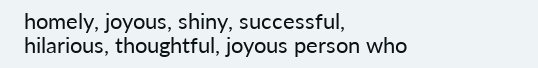homely, joyous, shiny, successful, hilarious, thoughtful, joyous person who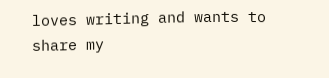loves writing and wants to share my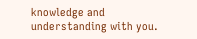knowledge and understanding with you.